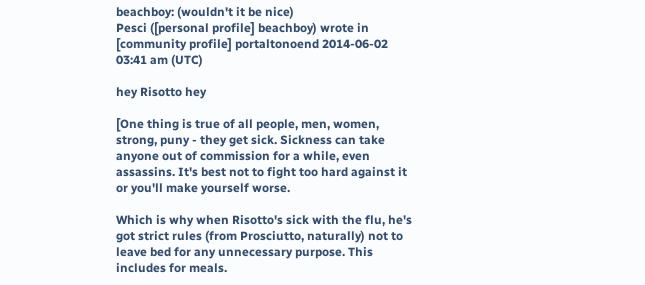beachboy: (wouldn't it be nice)
Pesci ([personal profile] beachboy) wrote in [community profile] portaltonoend 2014-06-02 03:41 am (UTC)

hey Risotto hey

[One thing is true of all people, men, women, strong, puny - they get sick. Sickness can take anyone out of commission for a while, even assassins. It's best not to fight too hard against it or you'll make yourself worse.

Which is why when Risotto's sick with the flu, he's got strict rules (from Prosciutto, naturally) not to leave bed for any unnecessary purpose. This includes for meals.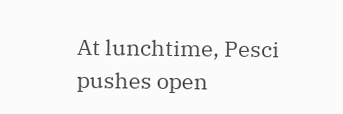At lunchtime, Pesci pushes open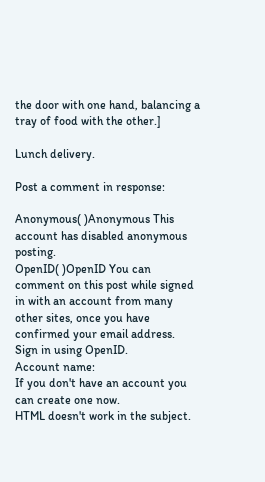the door with one hand, balancing a tray of food with the other.]

Lunch delivery.

Post a comment in response:

Anonymous( )Anonymous This account has disabled anonymous posting.
OpenID( )OpenID You can comment on this post while signed in with an account from many other sites, once you have confirmed your email address. Sign in using OpenID.
Account name:
If you don't have an account you can create one now.
HTML doesn't work in the subject.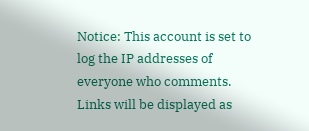Notice: This account is set to log the IP addresses of everyone who comments.
Links will be displayed as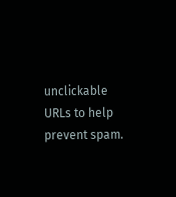unclickable URLs to help prevent spam.